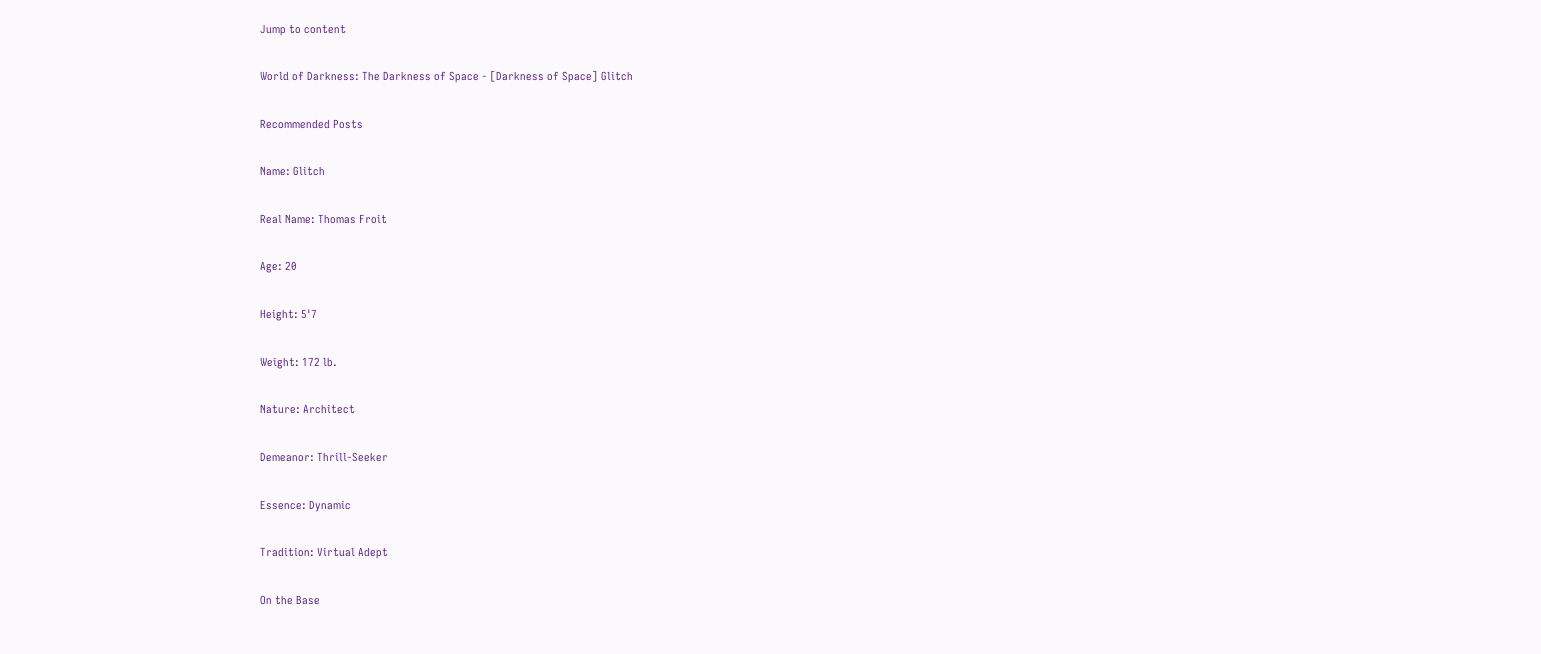Jump to content

World of Darkness: The Darkness of Space - [Darkness of Space] Glitch

Recommended Posts

Name: Glitch

Real Name: Thomas Froit

Age: 20

Height: 5'7

Weight: 172 lb.

Nature: Architect

Demeanor: Thrill-Seeker

Essence: Dynamic

Tradition: Virtual Adept

On the Base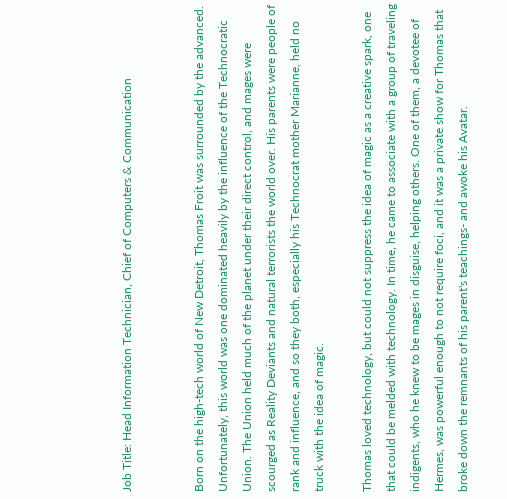Job Title: Head Information Technician, Chief of Computers & Communication


Born on the high-tech world of New Detroit, Thomas Froit was surrounded by the advanced. Unfortunately, this world was one dominated heavily by the influence of the Technocratic Union. The Union held much of the planet under their direct control, and mages were scourged as Reality Deviants and natural terrorists the world over. His parents were people of rank and influence, and so they both, especially his Technocrat mother Marianne, held no truck with the idea of magic.

Thomas loved technology, but could not suppress the idea of magic as a creative spark, one that could be melded with technology. In time, he came to associate with a group of traveling indigents, who he knew to be mages in disguise, helping others. One of them, a devotee of Hermes, was powerful enough to not require foci, and it was a private show for Thomas that broke down the remnants of his parent's teachings- and awoke his Avatar.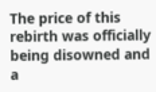The price of this rebirth was officially being disowned and a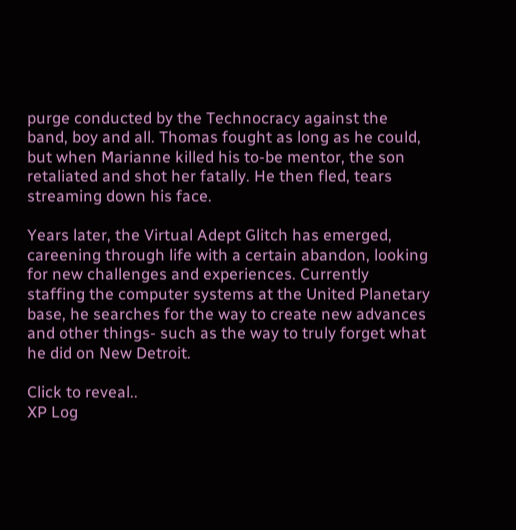purge conducted by the Technocracy against the band, boy and all. Thomas fought as long as he could, but when Marianne killed his to-be mentor, the son retaliated and shot her fatally. He then fled, tears streaming down his face.

Years later, the Virtual Adept Glitch has emerged, careening through life with a certain abandon, looking for new challenges and experiences. Currently staffing the computer systems at the United Planetary base, he searches for the way to create new advances and other things- such as the way to truly forget what he did on New Detroit.

Click to reveal..
XP Log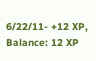6/22/11- +12 XP, Balance: 12 XP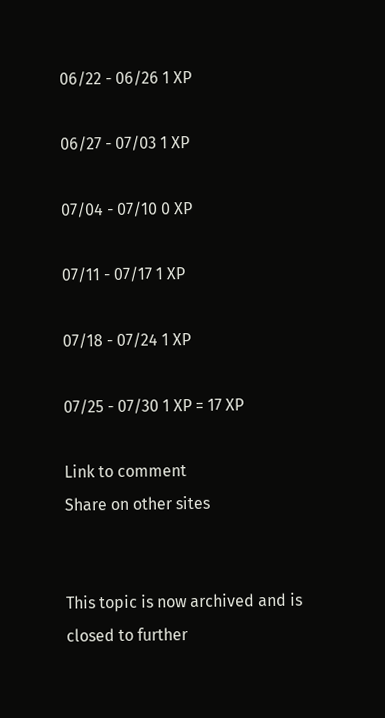06/22 - 06/26 1 XP

06/27 - 07/03 1 XP

07/04 - 07/10 0 XP

07/11 - 07/17 1 XP

07/18 - 07/24 1 XP

07/25 - 07/30 1 XP = 17 XP

Link to comment
Share on other sites


This topic is now archived and is closed to further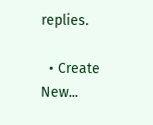replies.

  • Create New...